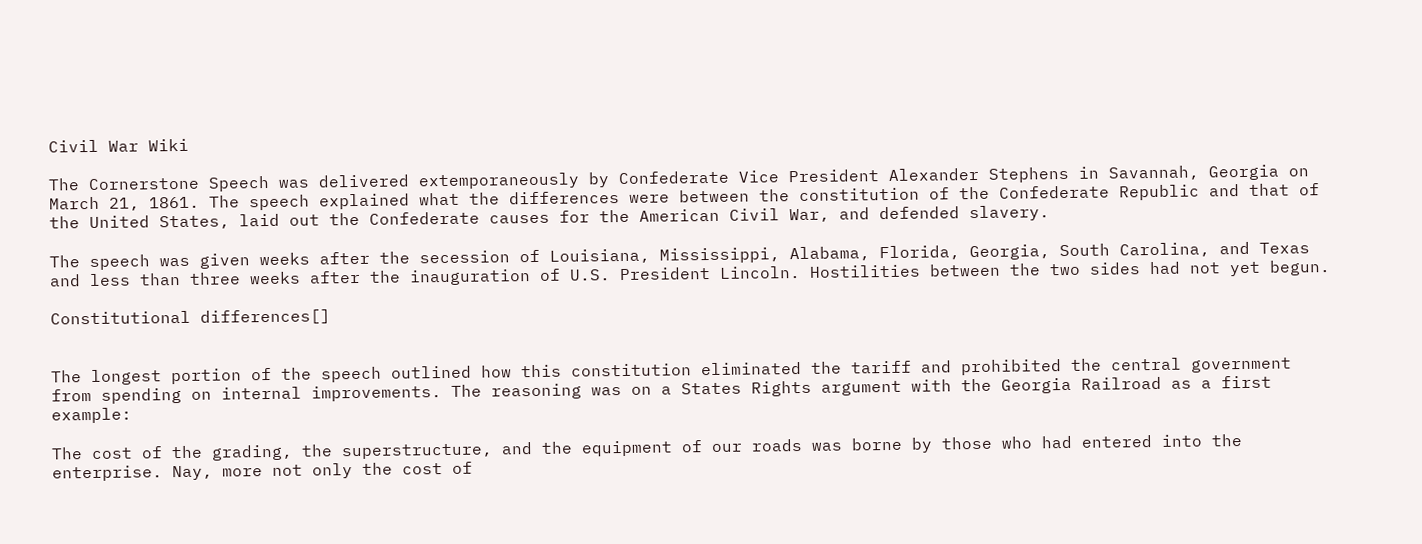Civil War Wiki

The Cornerstone Speech was delivered extemporaneously by Confederate Vice President Alexander Stephens in Savannah, Georgia on March 21, 1861. The speech explained what the differences were between the constitution of the Confederate Republic and that of the United States, laid out the Confederate causes for the American Civil War, and defended slavery.

The speech was given weeks after the secession of Louisiana, Mississippi, Alabama, Florida, Georgia, South Carolina, and Texas and less than three weeks after the inauguration of U.S. President Lincoln. Hostilities between the two sides had not yet begun.

Constitutional differences[]


The longest portion of the speech outlined how this constitution eliminated the tariff and prohibited the central government from spending on internal improvements. The reasoning was on a States Rights argument with the Georgia Railroad as a first example:

The cost of the grading, the superstructure, and the equipment of our roads was borne by those who had entered into the enterprise. Nay, more not only the cost of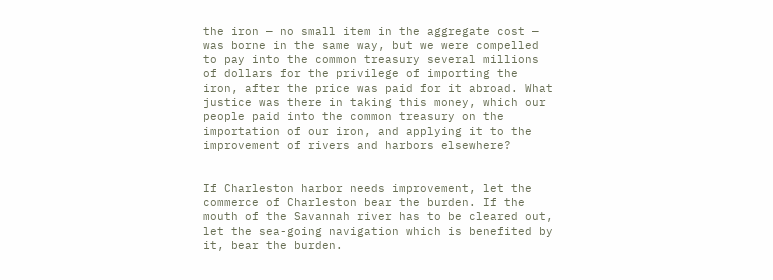the iron — no small item in the aggregate cost — was borne in the same way, but we were compelled to pay into the common treasury several millions of dollars for the privilege of importing the iron, after the price was paid for it abroad. What justice was there in taking this money, which our people paid into the common treasury on the importation of our iron, and applying it to the improvement of rivers and harbors elsewhere?


If Charleston harbor needs improvement, let the commerce of Charleston bear the burden. If the mouth of the Savannah river has to be cleared out, let the sea-going navigation which is benefited by it, bear the burden.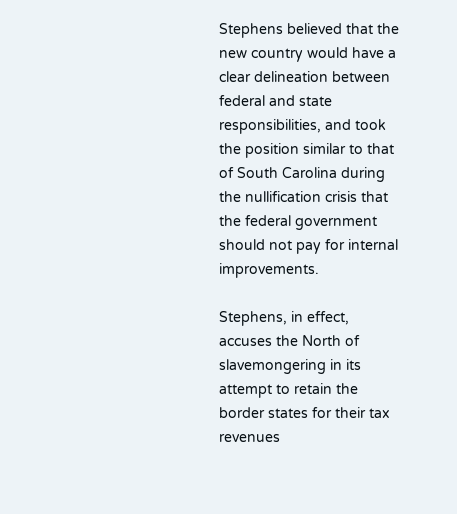Stephens believed that the new country would have a clear delineation between federal and state responsibilities, and took the position similar to that of South Carolina during the nullification crisis that the federal government should not pay for internal improvements.

Stephens, in effect, accuses the North of slavemongering in its attempt to retain the border states for their tax revenues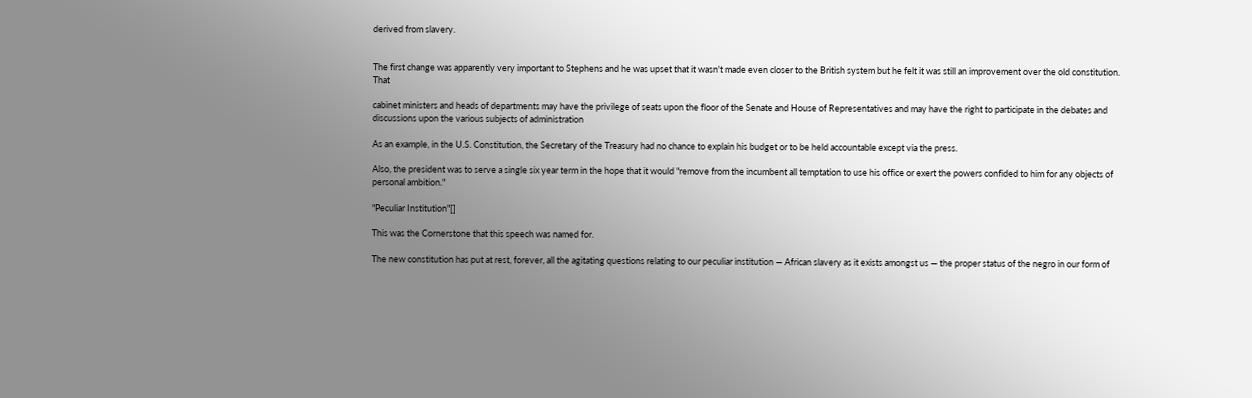derived from slavery.


The first change was apparently very important to Stephens and he was upset that it wasn't made even closer to the British system but he felt it was still an improvement over the old constitution. That

cabinet ministers and heads of departments may have the privilege of seats upon the floor of the Senate and House of Representatives and may have the right to participate in the debates and discussions upon the various subjects of administration

As an example, in the U.S. Constitution, the Secretary of the Treasury had no chance to explain his budget or to be held accountable except via the press.

Also, the president was to serve a single six year term in the hope that it would "remove from the incumbent all temptation to use his office or exert the powers confided to him for any objects of personal ambition."

"Peculiar Institution"[]

This was the Cornerstone that this speech was named for.

The new constitution has put at rest, forever, all the agitating questions relating to our peculiar institution — African slavery as it exists amongst us — the proper status of the negro in our form of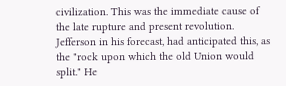civilization. This was the immediate cause of the late rupture and present revolution. Jefferson in his forecast, had anticipated this, as the "rock upon which the old Union would split." He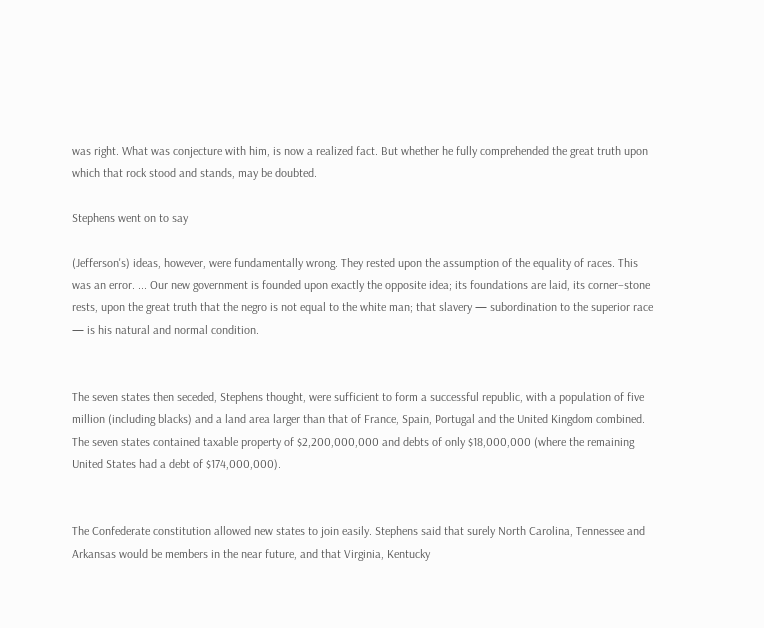was right. What was conjecture with him, is now a realized fact. But whether he fully comprehended the great truth upon which that rock stood and stands, may be doubted.

Stephens went on to say

(Jefferson's) ideas, however, were fundamentally wrong. They rested upon the assumption of the equality of races. This was an error. ... Our new government is founded upon exactly the opposite idea; its foundations are laid, its corner–stone rests, upon the great truth that the negro is not equal to the white man; that slavery — subordination to the superior race — is his natural and normal condition.


The seven states then seceded, Stephens thought, were sufficient to form a successful republic, with a population of five million (including blacks) and a land area larger than that of France, Spain, Portugal and the United Kingdom combined. The seven states contained taxable property of $2,200,000,000 and debts of only $18,000,000 (where the remaining United States had a debt of $174,000,000).


The Confederate constitution allowed new states to join easily. Stephens said that surely North Carolina, Tennessee and Arkansas would be members in the near future, and that Virginia, Kentucky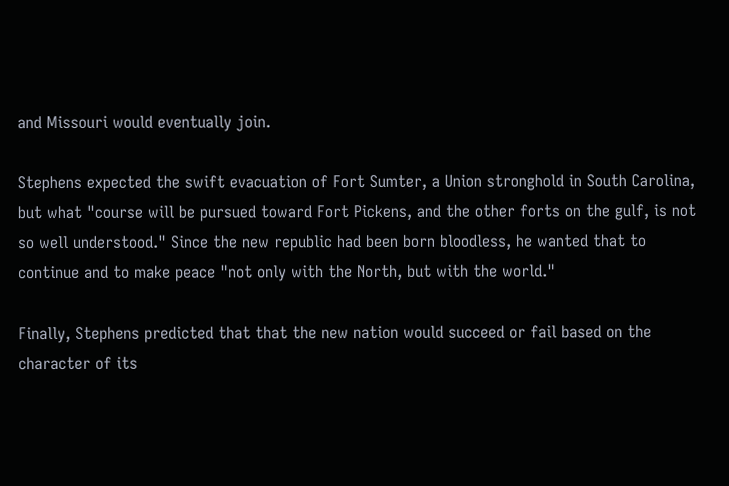and Missouri would eventually join.

Stephens expected the swift evacuation of Fort Sumter, a Union stronghold in South Carolina, but what "course will be pursued toward Fort Pickens, and the other forts on the gulf, is not so well understood." Since the new republic had been born bloodless, he wanted that to continue and to make peace "not only with the North, but with the world."

Finally, Stephens predicted that that the new nation would succeed or fail based on the character of its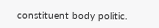constituent body politic.